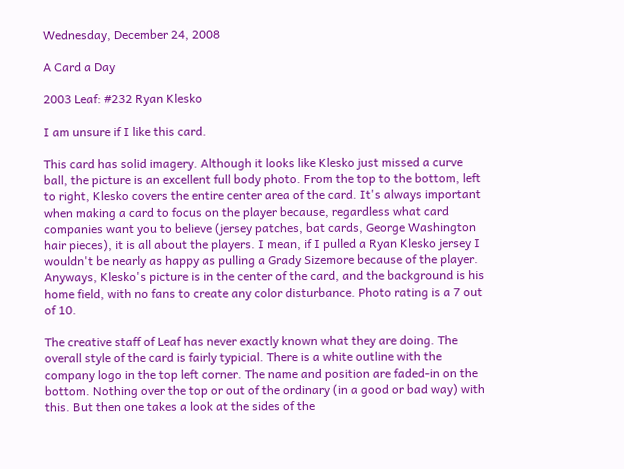Wednesday, December 24, 2008

A Card a Day

2003 Leaf: #232 Ryan Klesko

I am unsure if I like this card.

This card has solid imagery. Although it looks like Klesko just missed a curve ball, the picture is an excellent full body photo. From the top to the bottom, left to right, Klesko covers the entire center area of the card. It's always important when making a card to focus on the player because, regardless what card companies want you to believe (jersey patches, bat cards, George Washington hair pieces), it is all about the players. I mean, if I pulled a Ryan Klesko jersey I wouldn't be nearly as happy as pulling a Grady Sizemore because of the player. Anyways, Klesko's picture is in the center of the card, and the background is his home field, with no fans to create any color disturbance. Photo rating is a 7 out of 10.

The creative staff of Leaf has never exactly known what they are doing. The overall style of the card is fairly typicial. There is a white outline with the company logo in the top left corner. The name and position are faded-in on the bottom. Nothing over the top or out of the ordinary (in a good or bad way) with this. But then one takes a look at the sides of the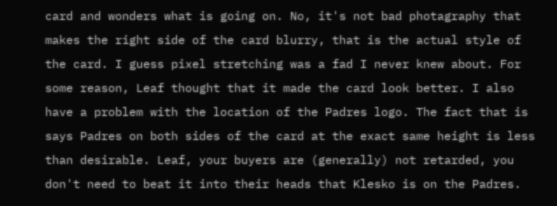card and wonders what is going on. No, it's not bad photagraphy that makes the right side of the card blurry, that is the actual style of the card. I guess pixel stretching was a fad I never knew about. For some reason, Leaf thought that it made the card look better. I also have a problem with the location of the Padres logo. The fact that is says Padres on both sides of the card at the exact same height is less than desirable. Leaf, your buyers are (generally) not retarded, you don't need to beat it into their heads that Klesko is on the Padres.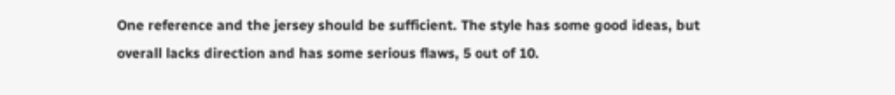One reference and the jersey should be sufficient. The style has some good ideas, but overall lacks direction and has some serious flaws, 5 out of 10.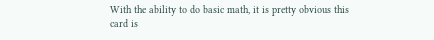With the ability to do basic math, it is pretty obvious this card is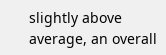slightly above average, an overall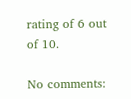rating of 6 out of 10.

No comments: